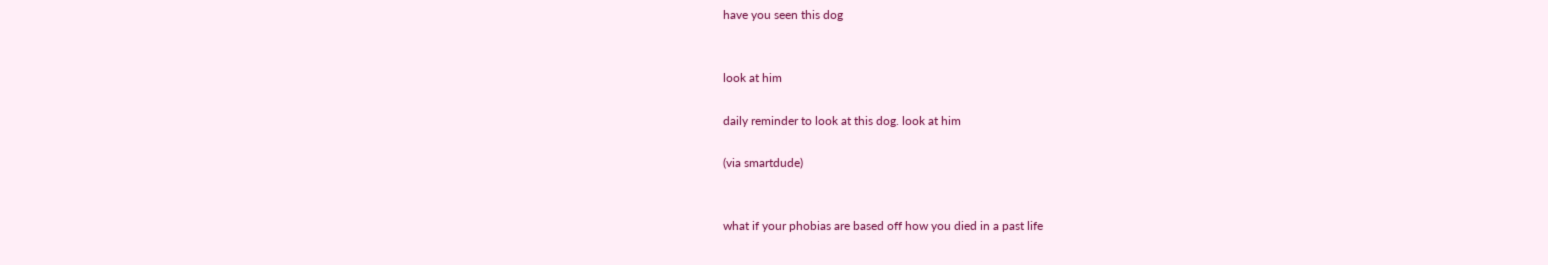have you seen this dog


look at him

daily reminder to look at this dog. look at him

(via smartdude)


what if your phobias are based off how you died in a past life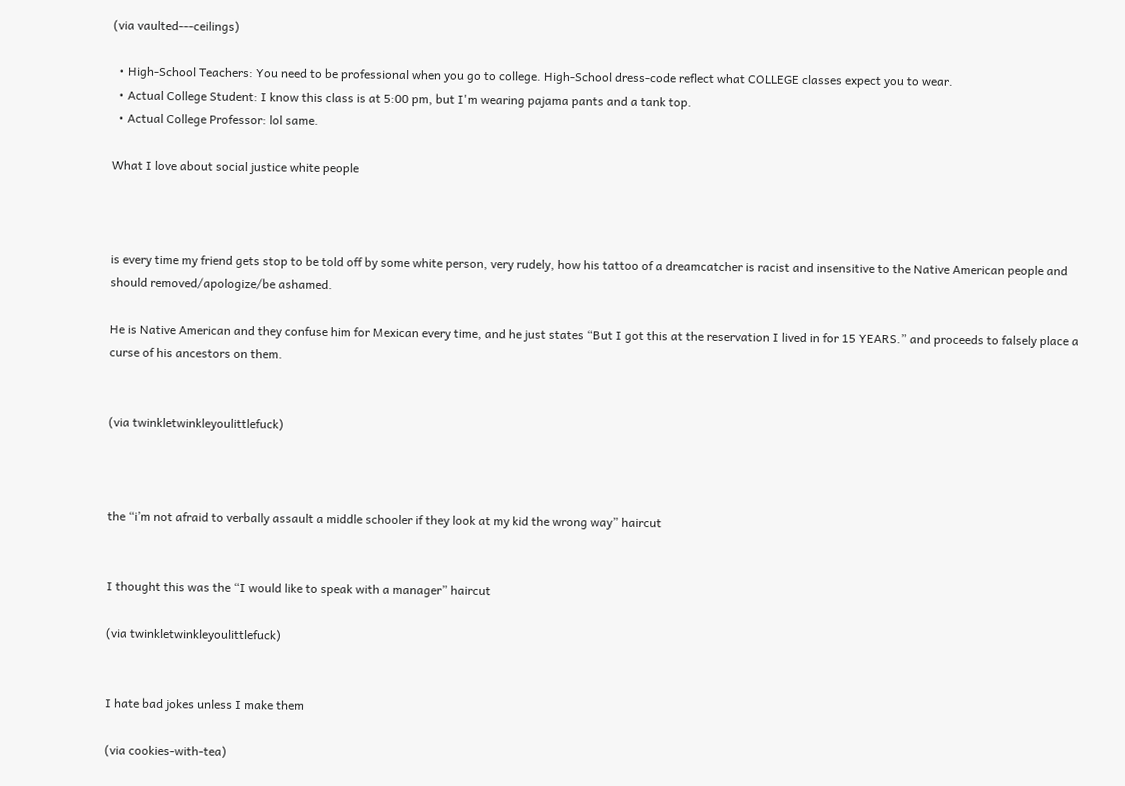(via vaulted---ceilings)

  • High-School Teachers: You need to be professional when you go to college. High-School dress-code reflect what COLLEGE classes expect you to wear.
  • Actual College Student: I know this class is at 5:00 pm, but I'm wearing pajama pants and a tank top.
  • Actual College Professor: lol same.

What I love about social justice white people



is every time my friend gets stop to be told off by some white person, very rudely, how his tattoo of a dreamcatcher is racist and insensitive to the Native American people and should removed/apologize/be ashamed.

He is Native American and they confuse him for Mexican every time, and he just states “But I got this at the reservation I lived in for 15 YEARS.” and proceeds to falsely place a curse of his ancestors on them.


(via twinkletwinkleyoulittlefuck)



the “i’m not afraid to verbally assault a middle schooler if they look at my kid the wrong way” haircut


I thought this was the “I would like to speak with a manager” haircut

(via twinkletwinkleyoulittlefuck)


I hate bad jokes unless I make them

(via cookies-with-tea)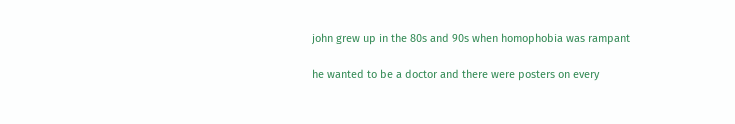john grew up in the 80s and 90s when homophobia was rampant

he wanted to be a doctor and there were posters on every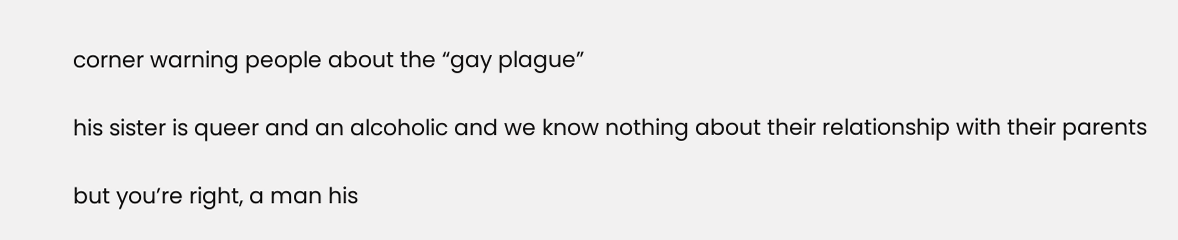corner warning people about the “gay plague”

his sister is queer and an alcoholic and we know nothing about their relationship with their parents

but you’re right, a man his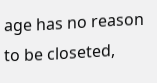age has no reason to be closeted,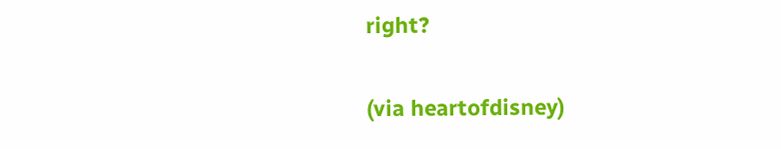right?

(via heartofdisney)